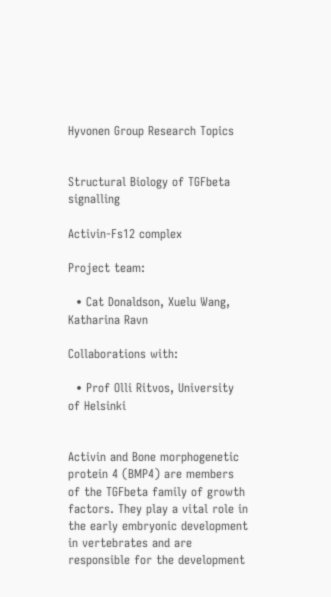Hyvonen Group Research Topics


Structural Biology of TGFbeta signalling

Activin-Fs12 complex

Project team:

  • Cat Donaldson, Xuelu Wang, Katharina Ravn

Collaborations with:

  • Prof Olli Ritvos, University of Helsinki


Activin and Bone morphogenetic protein 4 (BMP4) are members of the TGFbeta family of growth factors. They play a vital role in the early embryonic development in vertebrates and are responsible for the development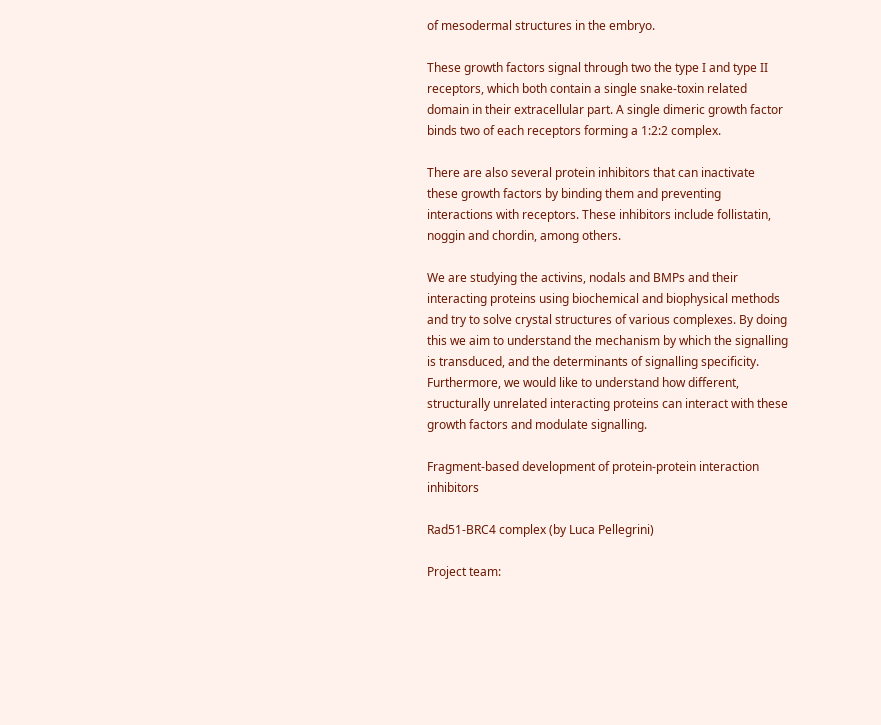of mesodermal structures in the embryo.

These growth factors signal through two the type I and type II receptors, which both contain a single snake-toxin related domain in their extracellular part. A single dimeric growth factor binds two of each receptors forming a 1:2:2 complex.

There are also several protein inhibitors that can inactivate these growth factors by binding them and preventing interactions with receptors. These inhibitors include follistatin, noggin and chordin, among others.

We are studying the activins, nodals and BMPs and their interacting proteins using biochemical and biophysical methods and try to solve crystal structures of various complexes. By doing this we aim to understand the mechanism by which the signalling is transduced, and the determinants of signalling specificity. Furthermore, we would like to understand how different, structurally unrelated interacting proteins can interact with these growth factors and modulate signalling.

Fragment-based development of protein-protein interaction inhibitors

Rad51-BRC4 complex (by Luca Pellegrini)

Project team: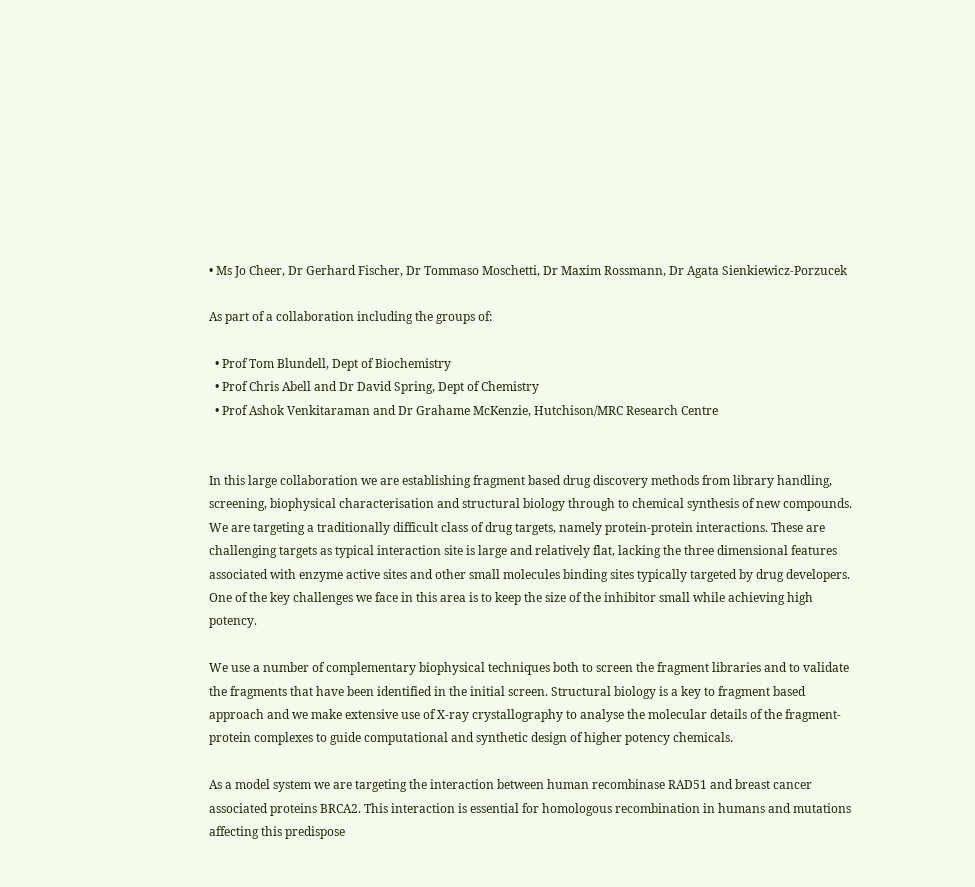• Ms Jo Cheer, Dr Gerhard Fischer, Dr Tommaso Moschetti, Dr Maxim Rossmann, Dr Agata Sienkiewicz-Porzucek

As part of a collaboration including the groups of:

  • Prof Tom Blundell, Dept of Biochemistry
  • Prof Chris Abell and Dr David Spring, Dept of Chemistry
  • Prof Ashok Venkitaraman and Dr Grahame McKenzie, Hutchison/MRC Research Centre


In this large collaboration we are establishing fragment based drug discovery methods from library handling, screening, biophysical characterisation and structural biology through to chemical synthesis of new compounds. We are targeting a traditionally difficult class of drug targets, namely protein-protein interactions. These are challenging targets as typical interaction site is large and relatively flat, lacking the three dimensional features associated with enzyme active sites and other small molecules binding sites typically targeted by drug developers. One of the key challenges we face in this area is to keep the size of the inhibitor small while achieving high potency.

We use a number of complementary biophysical techniques both to screen the fragment libraries and to validate the fragments that have been identified in the initial screen. Structural biology is a key to fragment based approach and we make extensive use of X-ray crystallography to analyse the molecular details of the fragment-protein complexes to guide computational and synthetic design of higher potency chemicals.

As a model system we are targeting the interaction between human recombinase RAD51 and breast cancer associated proteins BRCA2. This interaction is essential for homologous recombination in humans and mutations affecting this predispose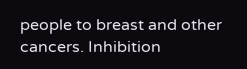people to breast and other cancers. Inhibition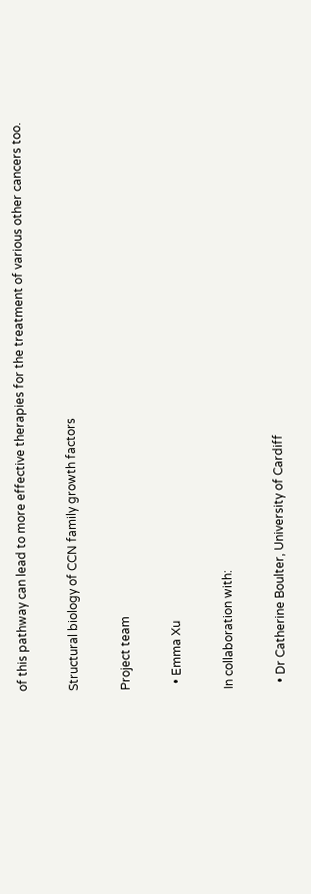of this pathway can lead to more effective therapies for the treatment of various other cancers too.

Structural biology of CCN family growth factors

Project team

  • Emma Xu

In collaboration with:

  • Dr Catherine Boulter, University of Cardiff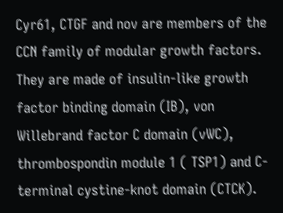Cyr61, CTGF and nov are members of the CCN family of modular growth factors. They are made of insulin-like growth factor binding domain (IB), von Willebrand factor C domain (vWC), thrombospondin module 1 ( TSP1) and C-terminal cystine-knot domain (CTCK).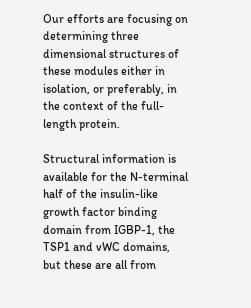Our efforts are focusing on determining three dimensional structures of these modules either in isolation, or preferably, in the context of the full-length protein.

Structural information is available for the N-terminal half of the insulin-like growth factor binding domain from IGBP-1, the TSP1 and vWC domains, but these are all from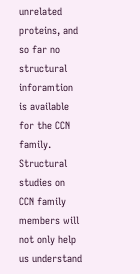unrelated proteins, and so far no structural inforamtion is available for the CCN family. Structural studies on CCN family members will not only help us understand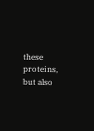these proteins, but also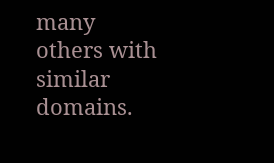many others with similar domains.